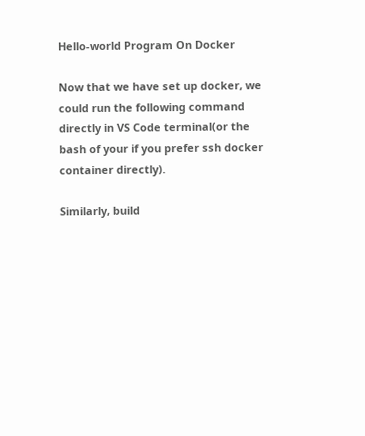Hello-world Program On Docker

Now that we have set up docker, we could run the following command directly in VS Code terminal(or the bash of your if you prefer ssh docker container directly).

Similarly, build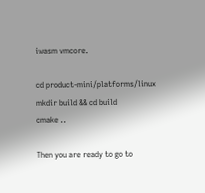iwasm vmcore.

cd product-mini/platforms/linux
mkdir build && cd build
cmake ..

Then you are ready to go to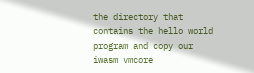the directory that contains the hello world program and copy our iwasm vmcore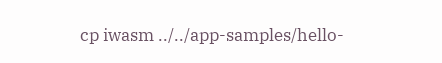cp iwasm ../../app-samples/hello-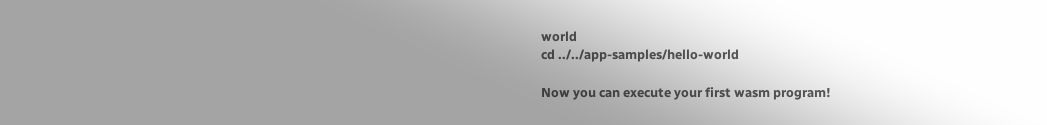world
cd ../../app-samples/hello-world

Now you can execute your first wasm program!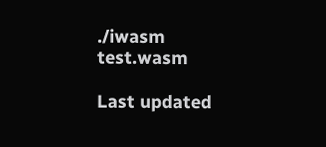./iwasm test.wasm

Last updated